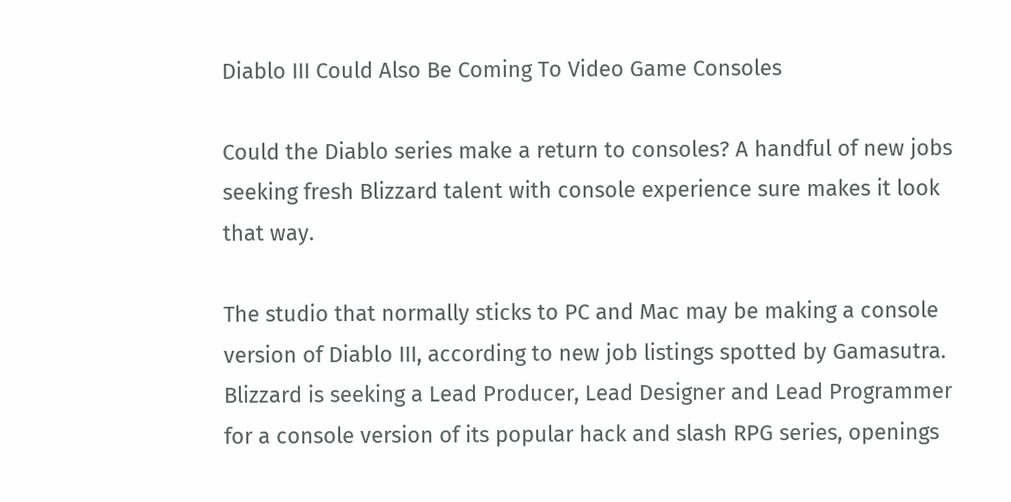Diablo III Could Also Be Coming To Video Game Consoles

Could the Diablo series make a return to consoles? A handful of new jobs seeking fresh Blizzard talent with console experience sure makes it look that way.

The studio that normally sticks to PC and Mac may be making a console version of Diablo III, according to new job listings spotted by Gamasutra. Blizzard is seeking a Lead Producer, Lead Designer and Lead Programmer for a console version of its popular hack and slash RPG series, openings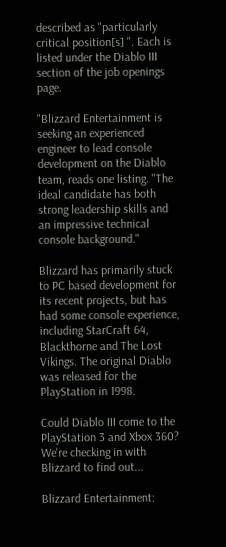described as "particularly critical position[s] ". Each is listed under the Diablo III section of the job openings page.

"Blizzard Entertainment is seeking an experienced engineer to lead console development on the Diablo team, reads one listing. "The ideal candidate has both strong leadership skills and an impressive technical console background."

Blizzard has primarily stuck to PC based development for its recent projects, but has had some console experience, including StarCraft 64, Blackthorne and The Lost Vikings. The original Diablo was released for the PlayStation in 1998.

Could Diablo III come to the PlayStation 3 and Xbox 360? We're checking in with Blizzard to find out...

Blizzard Entertainment: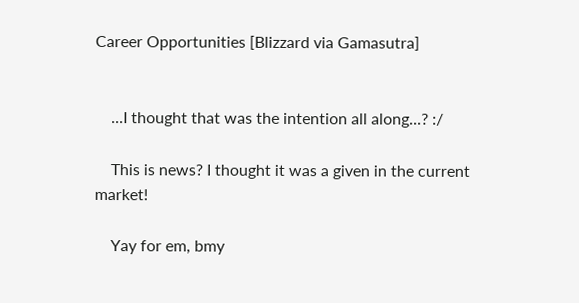Career Opportunities [Blizzard via Gamasutra]


    ...I thought that was the intention all along...? :/

    This is news? I thought it was a given in the current market!

    Yay for em, bmy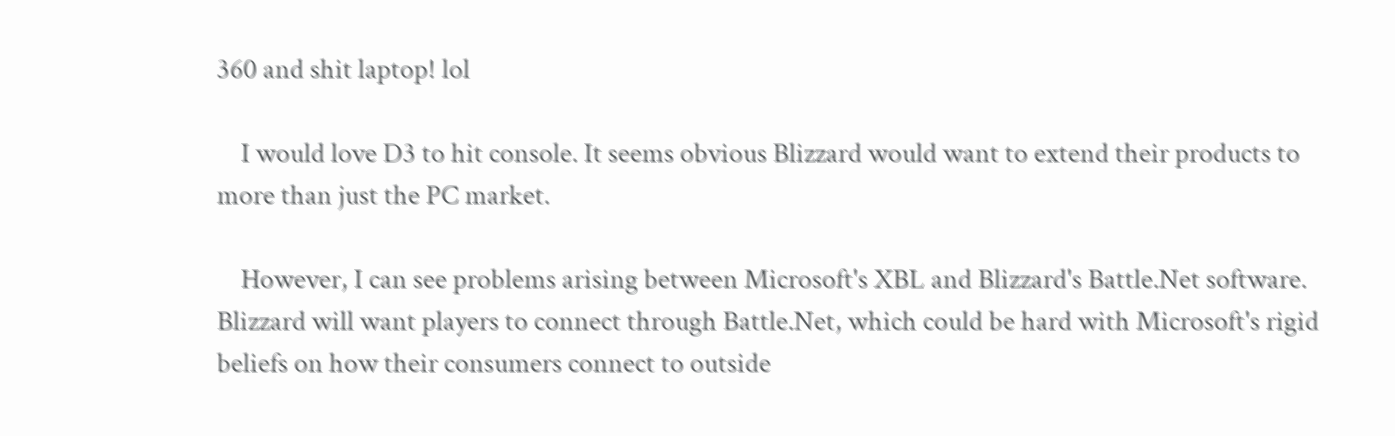360 and shit laptop! lol

    I would love D3 to hit console. It seems obvious Blizzard would want to extend their products to more than just the PC market.

    However, I can see problems arising between Microsoft's XBL and Blizzard's Battle.Net software. Blizzard will want players to connect through Battle.Net, which could be hard with Microsoft's rigid beliefs on how their consumers connect to outside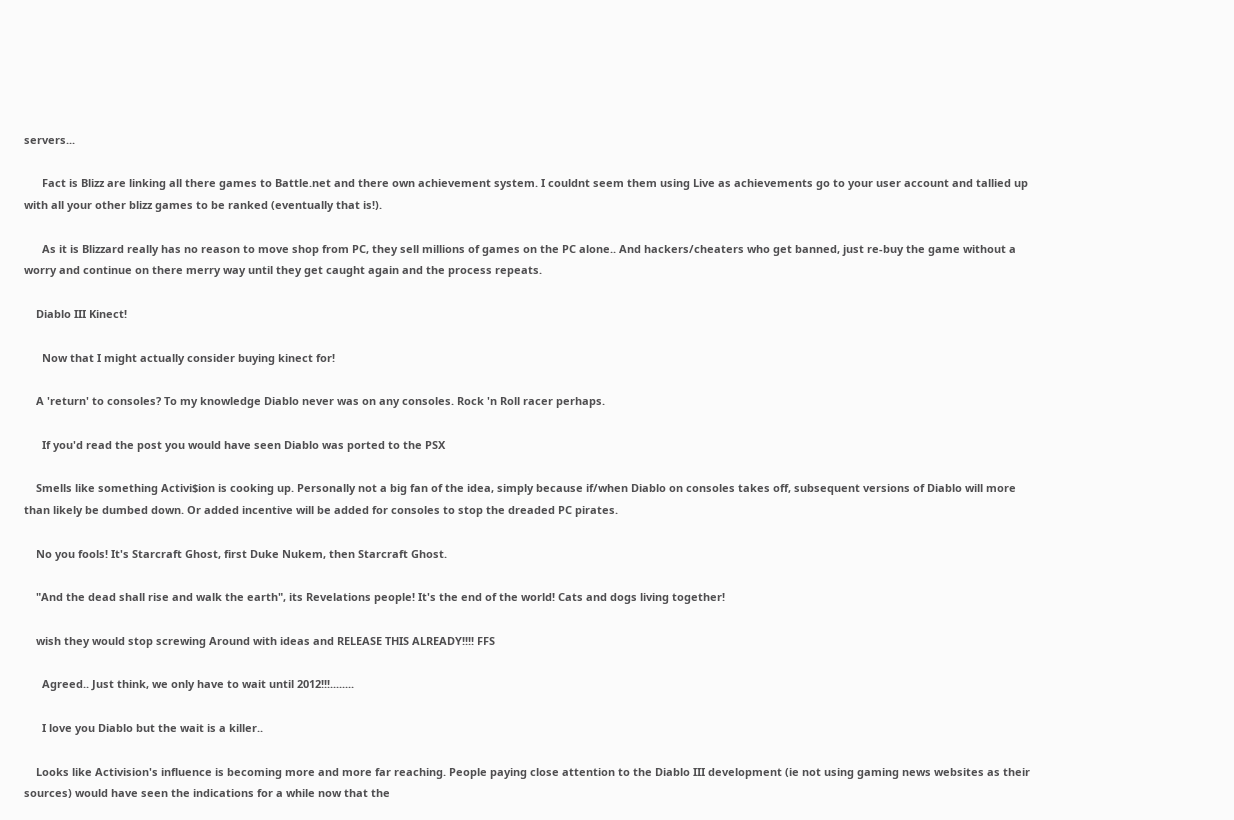servers...

      Fact is Blizz are linking all there games to Battle.net and there own achievement system. I couldnt seem them using Live as achievements go to your user account and tallied up with all your other blizz games to be ranked (eventually that is!).

      As it is Blizzard really has no reason to move shop from PC, they sell millions of games on the PC alone.. And hackers/cheaters who get banned, just re-buy the game without a worry and continue on there merry way until they get caught again and the process repeats.

    Diablo III Kinect!

      Now that I might actually consider buying kinect for!

    A 'return' to consoles? To my knowledge Diablo never was on any consoles. Rock 'n Roll racer perhaps.

      If you'd read the post you would have seen Diablo was ported to the PSX

    Smells like something Activi$ion is cooking up. Personally not a big fan of the idea, simply because if/when Diablo on consoles takes off, subsequent versions of Diablo will more than likely be dumbed down. Or added incentive will be added for consoles to stop the dreaded PC pirates.

    No you fools! It's Starcraft Ghost, first Duke Nukem, then Starcraft Ghost.

    "And the dead shall rise and walk the earth", its Revelations people! It's the end of the world! Cats and dogs living together!

    wish they would stop screwing Around with ideas and RELEASE THIS ALREADY!!!! FFS

      Agreed.. Just think, we only have to wait until 2012!!!........

      I love you Diablo but the wait is a killer..

    Looks like Activision's influence is becoming more and more far reaching. People paying close attention to the Diablo III development (ie not using gaming news websites as their sources) would have seen the indications for a while now that the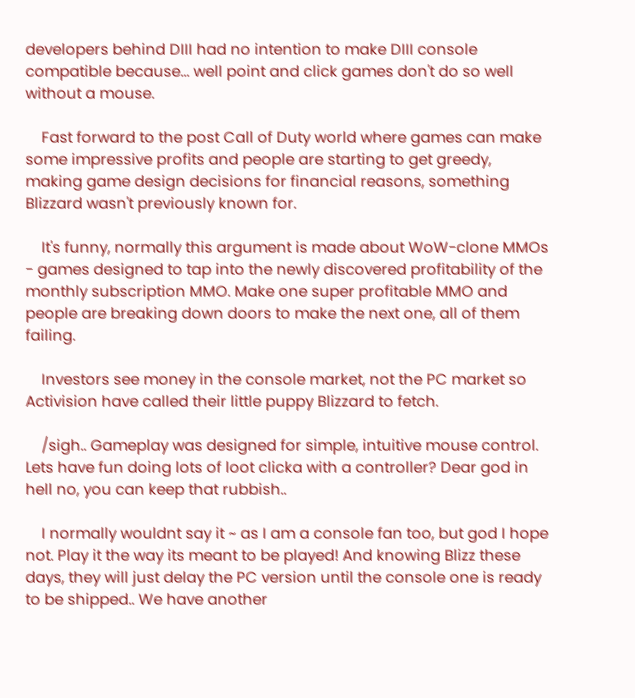developers behind DIII had no intention to make DIII console compatible because... well point and click games don't do so well without a mouse.

    Fast forward to the post Call of Duty world where games can make some impressive profits and people are starting to get greedy, making game design decisions for financial reasons, something Blizzard wasn't previously known for.

    It's funny, normally this argument is made about WoW-clone MMOs - games designed to tap into the newly discovered profitability of the monthly subscription MMO. Make one super profitable MMO and people are breaking down doors to make the next one, all of them failing.

    Investors see money in the console market, not the PC market so Activision have called their little puppy Blizzard to fetch.

    /sigh.. Gameplay was designed for simple, intuitive mouse control. Lets have fun doing lots of loot clicka with a controller? Dear god in hell no, you can keep that rubbish..

    I normally wouldnt say it ~ as I am a console fan too, but god I hope not. Play it the way its meant to be played! And knowing Blizz these days, they will just delay the PC version until the console one is ready to be shipped.. We have another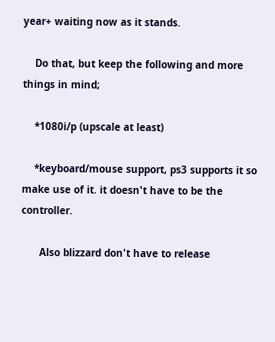year+ waiting now as it stands.

    Do that, but keep the following and more things in mind;

    *1080i/p (upscale at least)

    *keyboard/mouse support, ps3 supports it so make use of it. it doesn't have to be the controller.

      Also blizzard don't have to release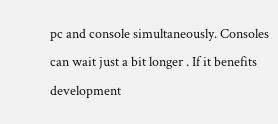pc and console simultaneously. Consoles can wait just a bit longer . If it benefits development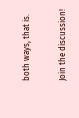both ways, that is.

Join the discussion!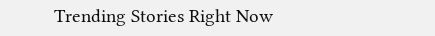Trending Stories Right Now